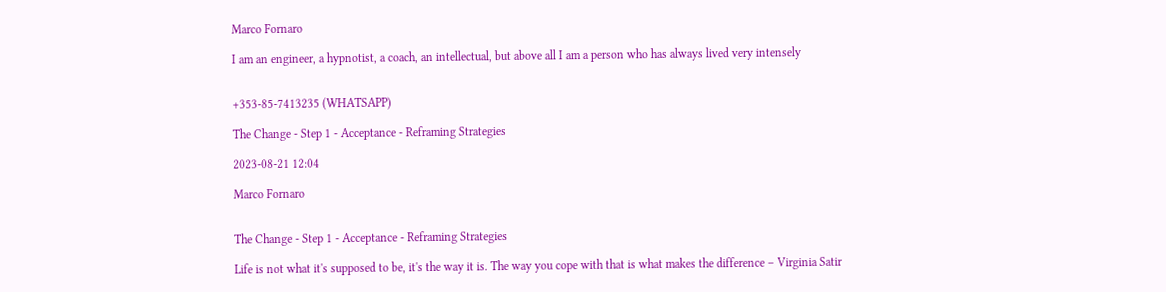Marco Fornaro

I am an engineer, a hypnotist, a coach, an intellectual, but above all I am a person who has always lived very intensely


+353-85-7413235 (WHATSAPP)

The Change - Step 1 - Acceptance - Reframing Strategies

2023-08-21 12:04

Marco Fornaro


The Change - Step 1 - Acceptance - Reframing Strategies

Life is not what it's supposed to be, it's the way it is. The way you cope with that is what makes the difference – Virginia Satir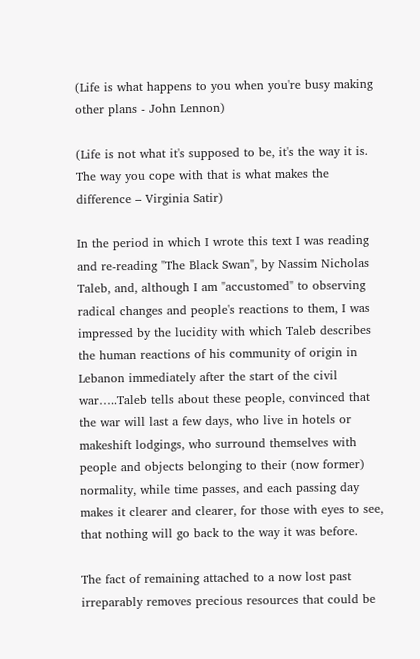(Life is what happens to you when you're busy making other plans - John Lennon)

(Life is not what it's supposed to be, it's the way it is. The way you cope with that is what makes the difference – Virginia Satir)

In the period in which I wrote this text I was reading and re-reading "The Black Swan", by Nassim Nicholas Taleb, and, although I am "accustomed" to observing radical changes and people's reactions to them, I was impressed by the lucidity with which Taleb describes the human reactions of his community of origin in Lebanon immediately after the start of the civil war…..Taleb tells about these people, convinced that the war will last a few days, who live in hotels or makeshift lodgings, who surround themselves with people and objects belonging to their (now former) normality, while time passes, and each passing day makes it clearer and clearer, for those with eyes to see, that nothing will go back to the way it was before.

The fact of remaining attached to a now lost past irreparably removes precious resources that could be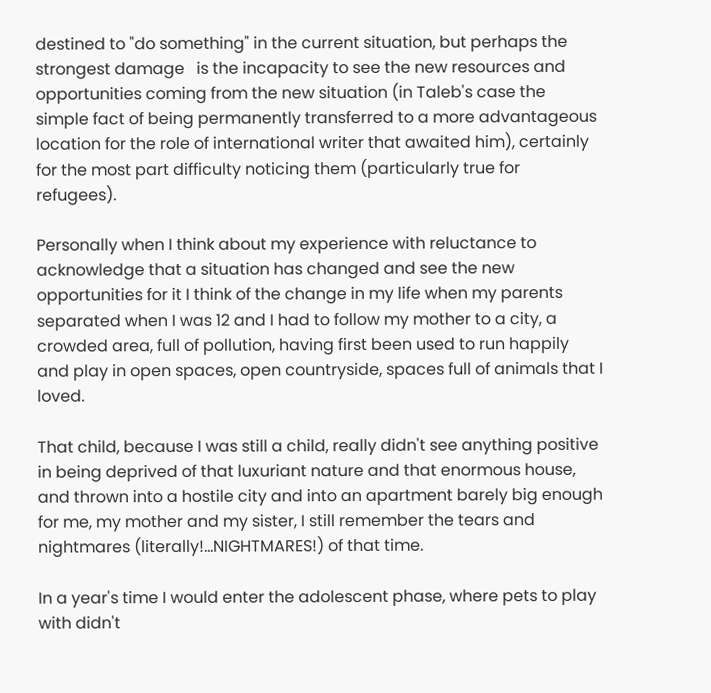destined to "do something" in the current situation, but perhaps the strongest damage   is the incapacity to see the new resources and opportunities coming from the new situation (in Taleb's case the simple fact of being permanently transferred to a more advantageous location for the role of international writer that awaited him), certainly for the most part difficulty noticing them (particularly true for refugees).

Personally when I think about my experience with reluctance to acknowledge that a situation has changed and see the new opportunities for it I think of the change in my life when my parents separated when I was 12 and I had to follow my mother to a city, a crowded area, full of pollution, having first been used to run happily and play in open spaces, open countryside, spaces full of animals that I loved.

That child, because I was still a child, really didn't see anything positive in being deprived of that luxuriant nature and that enormous house, and thrown into a hostile city and into an apartment barely big enough for me, my mother and my sister, I still remember the tears and nightmares (literally!...NIGHTMARES!) of that time.

In a year's time I would enter the adolescent phase, where pets to play with didn't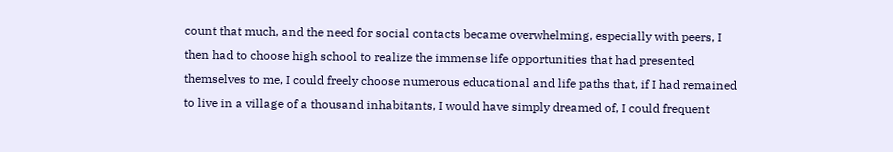count that much, and the need for social contacts became overwhelming, especially with peers, I then had to choose high school to realize the immense life opportunities that had presented themselves to me, I could freely choose numerous educational and life paths that, if I had remained to live in a village of a thousand inhabitants, I would have simply dreamed of, I could frequent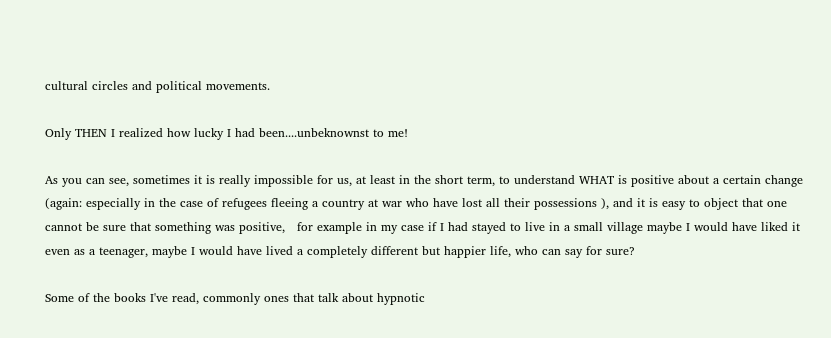cultural circles and political movements.

Only THEN I realized how lucky I had been....unbeknownst to me!

As you can see, sometimes it is really impossible for us, at least in the short term, to understand WHAT is positive about a certain change (again: especially in the case of refugees fleeing a country at war who have lost all their possessions ), and it is easy to object that one cannot be sure that something was positive,   for example in my case if I had stayed to live in a small village maybe I would have liked it even as a teenager, maybe I would have lived a completely different but happier life, who can say for sure?

Some of the books I've read, commonly ones that talk about hypnotic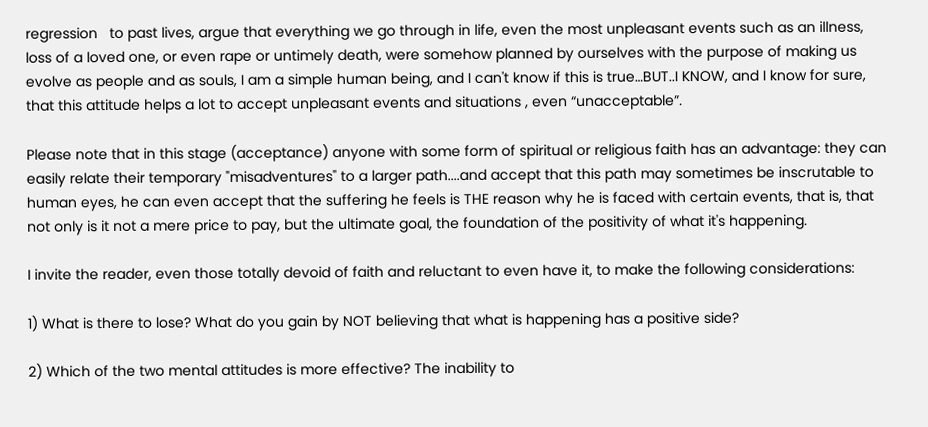regression   to past lives, argue that everything we go through in life, even the most unpleasant events such as an illness, loss of a loved one, or even rape or untimely death, were somehow planned by ourselves with the purpose of making us evolve as people and as souls, I am a simple human being, and I can't know if this is true…BUT..I KNOW, and I know for sure, that this attitude helps a lot to accept unpleasant events and situations , even “unacceptable”.

Please note that in this stage (acceptance) anyone with some form of spiritual or religious faith has an advantage: they can easily relate their temporary "misadventures" to a larger path....and accept that this path may sometimes be inscrutable to human eyes, he can even accept that the suffering he feels is THE reason why he is faced with certain events, that is, that not only is it not a mere price to pay, but the ultimate goal, the foundation of the positivity of what it's happening.

I invite the reader, even those totally devoid of faith and reluctant to even have it, to make the following considerations:

1) What is there to lose? What do you gain by NOT believing that what is happening has a positive side?

2) Which of the two mental attitudes is more effective? The inability to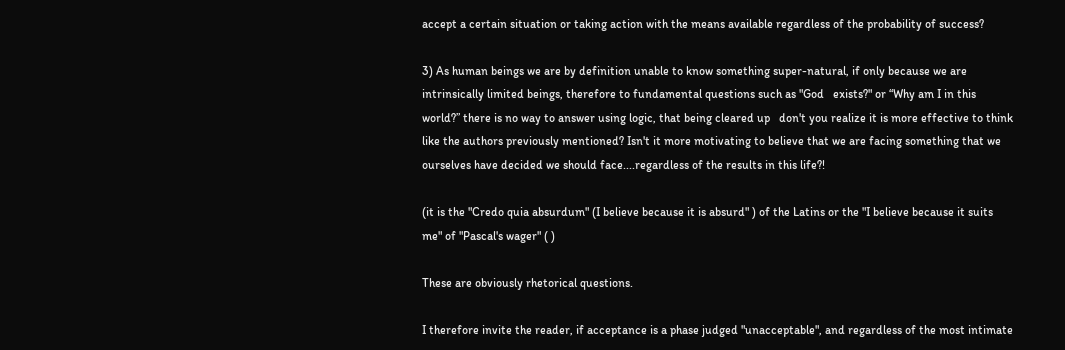accept a certain situation or taking action with the means available regardless of the probability of success?

3) As human beings we are by definition unable to know something super-natural, if only because we are intrinsically limited beings, therefore to fundamental questions such as "God   exists?" or “Why am I in this world?” there is no way to answer using logic, that being cleared up   don't you realize it is more effective to think like the authors previously mentioned? Isn't it more motivating to believe that we are facing something that we ourselves have decided we should face....regardless of the results in this life?!

(it is the "Credo quia absurdum" (I believe because it is absurd" ) of the Latins or the "I believe because it suits me" of "Pascal's wager" ( )

These are obviously rhetorical questions.

I therefore invite the reader, if acceptance is a phase judged "unacceptable", and regardless of the most intimate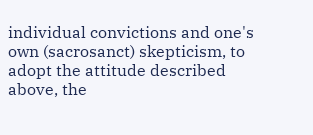individual convictions and one's own (sacrosanct) skepticism, to adopt the attitude described above, the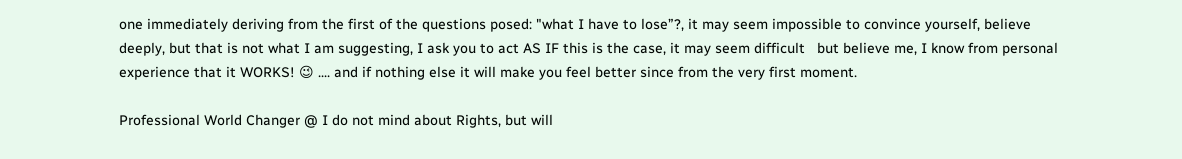one immediately deriving from the first of the questions posed: "what I have to lose”?, it may seem impossible to convince yourself, believe deeply, but that is not what I am suggesting, I ask you to act AS IF this is the case, it may seem difficult   but believe me, I know from personal experience that it WORKS! 😉 .... and if nothing else it will make you feel better since from the very first moment.

Professional World Changer @ I do not mind about Rights, but will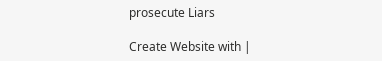prosecute Liars

Create Website with |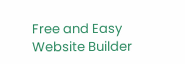Free and Easy Website Builder